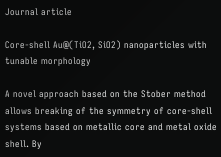Journal article

Core-shell Au@(TiO2, SiO2) nanoparticles with tunable morphology

A novel approach based on the Stober method allows breaking of the symmetry of core-shell systems based on metallic core and metal oxide shell. By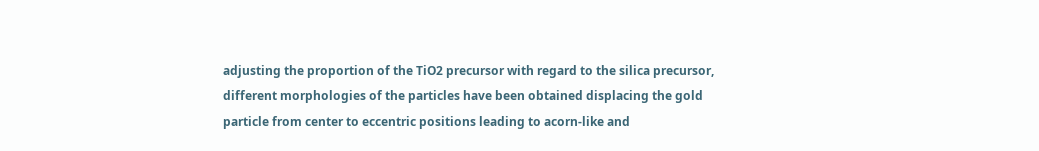adjusting the proportion of the TiO2 precursor with regard to the silica precursor, different morphologies of the particles have been obtained displacing the gold particle from center to eccentric positions leading to acorn-like and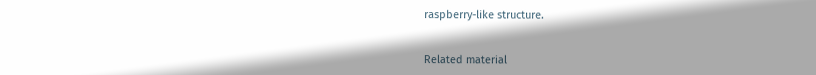raspberry-like structure.


Related material